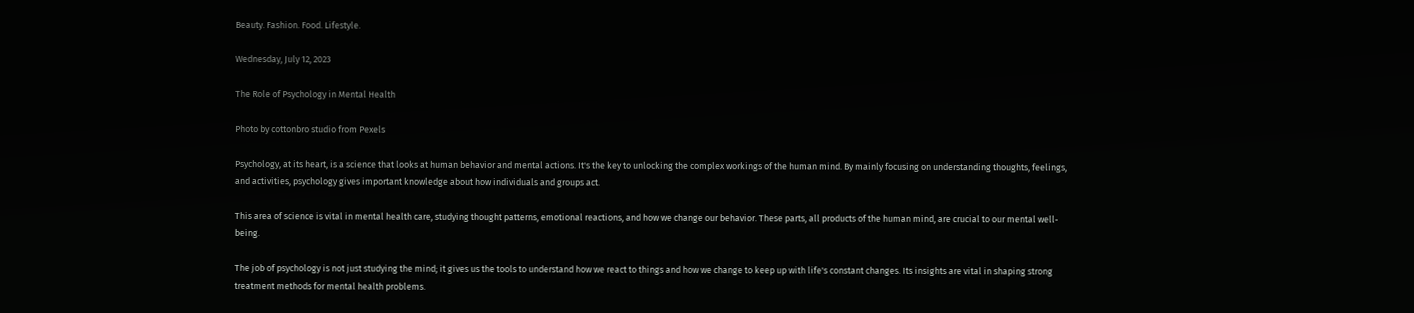Beauty. Fashion. Food. Lifestyle.

Wednesday, July 12, 2023

The Role of Psychology in Mental Health

Photo by cottonbro studio from Pexels

Psychology, at its heart, is a science that looks at human behavior and mental actions. It's the key to unlocking the complex workings of the human mind. By mainly focusing on understanding thoughts, feelings, and activities, psychology gives important knowledge about how individuals and groups act.

This area of science is vital in mental health care, studying thought patterns, emotional reactions, and how we change our behavior. These parts, all products of the human mind, are crucial to our mental well-being.

The job of psychology is not just studying the mind; it gives us the tools to understand how we react to things and how we change to keep up with life's constant changes. Its insights are vital in shaping strong treatment methods for mental health problems.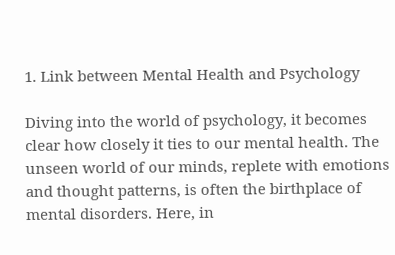1. Link between Mental Health and Psychology

Diving into the world of psychology, it becomes clear how closely it ties to our mental health. The unseen world of our minds, replete with emotions and thought patterns, is often the birthplace of mental disorders. Here, in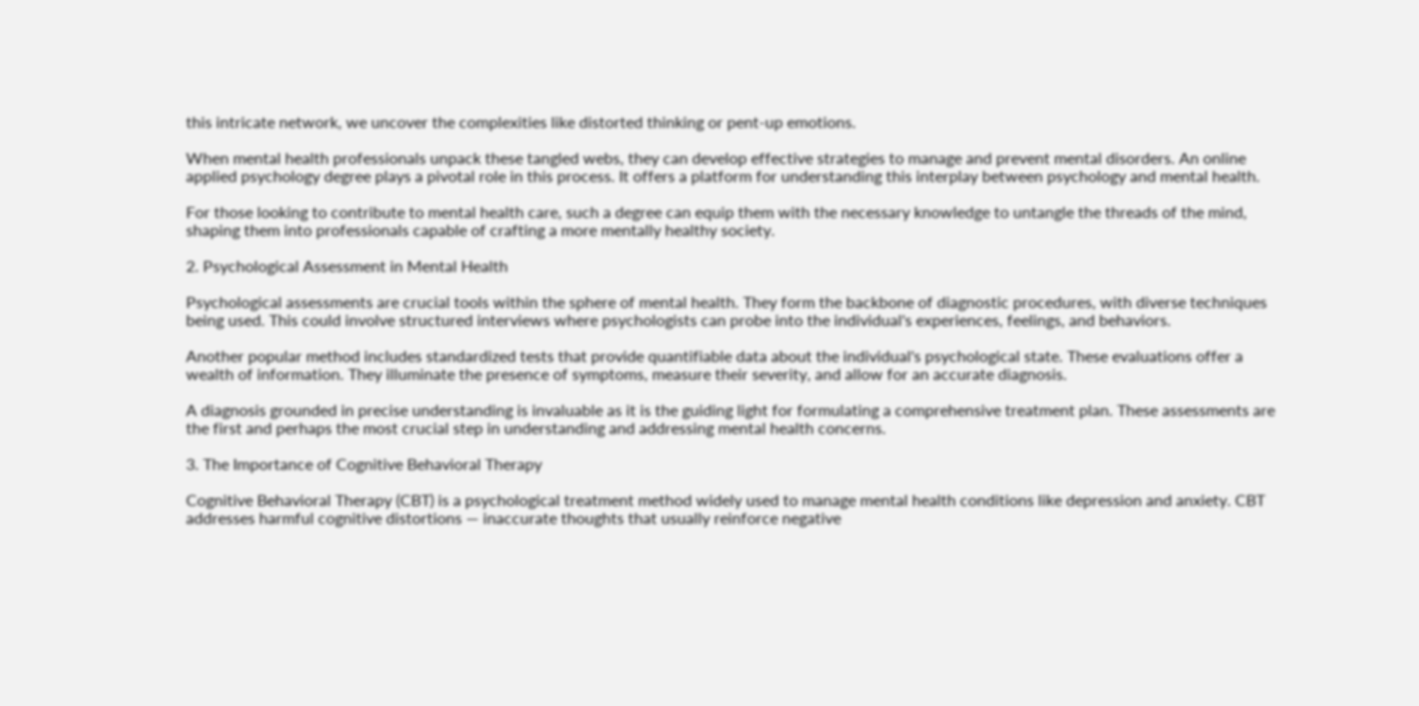this intricate network, we uncover the complexities like distorted thinking or pent-up emotions.

When mental health professionals unpack these tangled webs, they can develop effective strategies to manage and prevent mental disorders. An online applied psychology degree plays a pivotal role in this process. It offers a platform for understanding this interplay between psychology and mental health.

For those looking to contribute to mental health care, such a degree can equip them with the necessary knowledge to untangle the threads of the mind, shaping them into professionals capable of crafting a more mentally healthy society.

2. Psychological Assessment in Mental Health

Psychological assessments are crucial tools within the sphere of mental health. They form the backbone of diagnostic procedures, with diverse techniques being used. This could involve structured interviews where psychologists can probe into the individual's experiences, feelings, and behaviors.

Another popular method includes standardized tests that provide quantifiable data about the individual's psychological state. These evaluations offer a wealth of information. They illuminate the presence of symptoms, measure their severity, and allow for an accurate diagnosis.

A diagnosis grounded in precise understanding is invaluable as it is the guiding light for formulating a comprehensive treatment plan. These assessments are the first and perhaps the most crucial step in understanding and addressing mental health concerns.

3. The Importance of Cognitive Behavioral Therapy

Cognitive Behavioral Therapy (CBT) is a psychological treatment method widely used to manage mental health conditions like depression and anxiety. CBT addresses harmful cognitive distortions — inaccurate thoughts that usually reinforce negative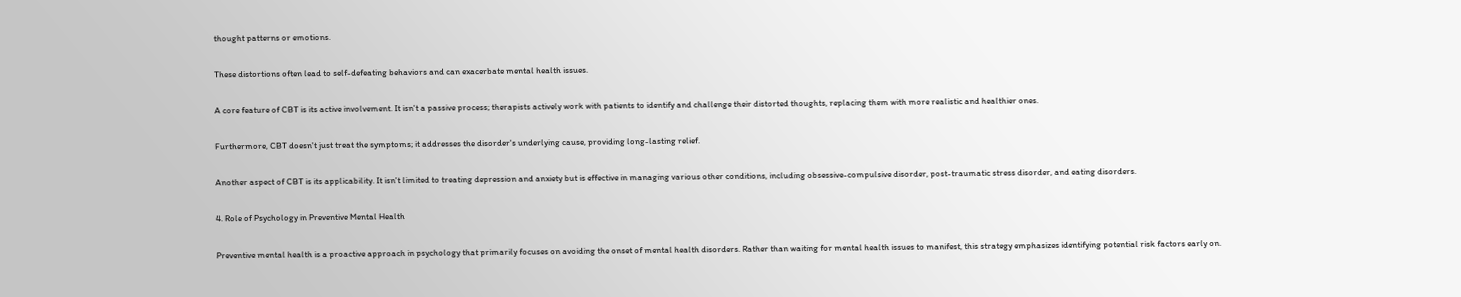thought patterns or emotions.

These distortions often lead to self-defeating behaviors and can exacerbate mental health issues.

A core feature of CBT is its active involvement. It isn't a passive process; therapists actively work with patients to identify and challenge their distorted thoughts, replacing them with more realistic and healthier ones.

Furthermore, CBT doesn't just treat the symptoms; it addresses the disorder's underlying cause, providing long-lasting relief.

Another aspect of CBT is its applicability. It isn't limited to treating depression and anxiety but is effective in managing various other conditions, including obsessive-compulsive disorder, post-traumatic stress disorder, and eating disorders.

4. Role of Psychology in Preventive Mental Health

Preventive mental health is a proactive approach in psychology that primarily focuses on avoiding the onset of mental health disorders. Rather than waiting for mental health issues to manifest, this strategy emphasizes identifying potential risk factors early on.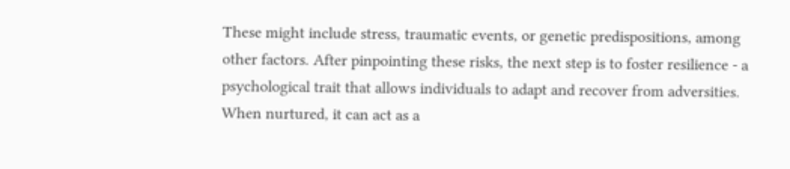These might include stress, traumatic events, or genetic predispositions, among other factors. After pinpointing these risks, the next step is to foster resilience - a psychological trait that allows individuals to adapt and recover from adversities. When nurtured, it can act as a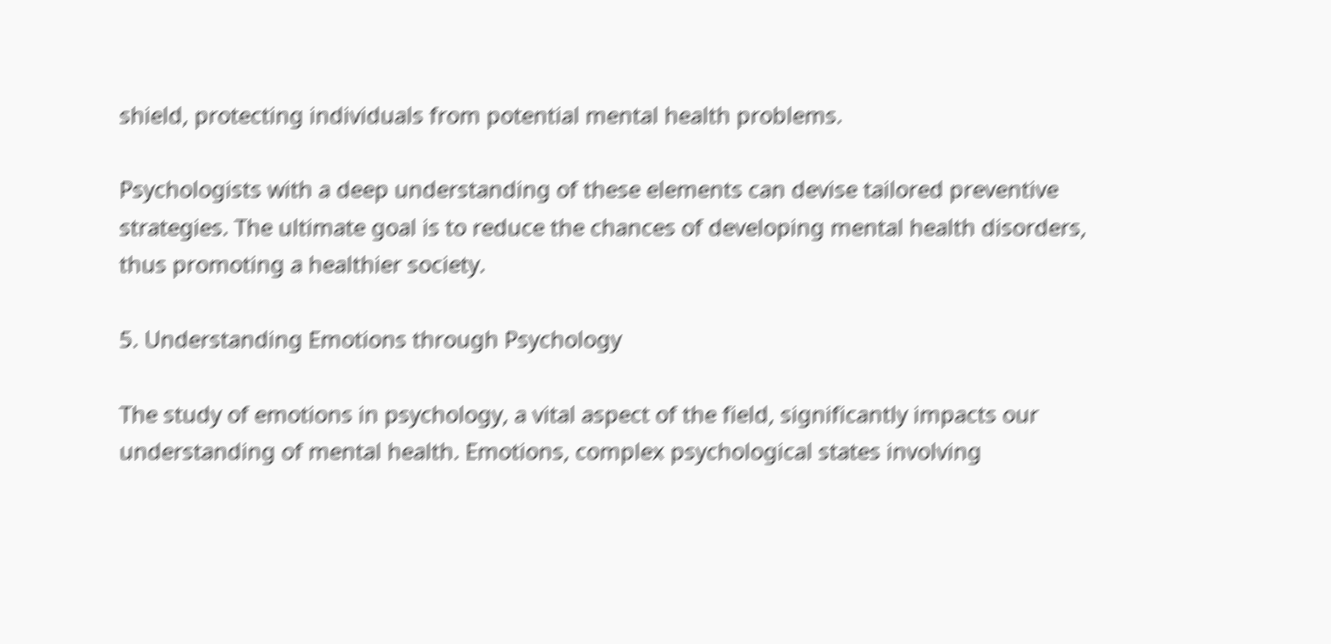shield, protecting individuals from potential mental health problems.

Psychologists with a deep understanding of these elements can devise tailored preventive strategies. The ultimate goal is to reduce the chances of developing mental health disorders, thus promoting a healthier society.

5. Understanding Emotions through Psychology

The study of emotions in psychology, a vital aspect of the field, significantly impacts our understanding of mental health. Emotions, complex psychological states involving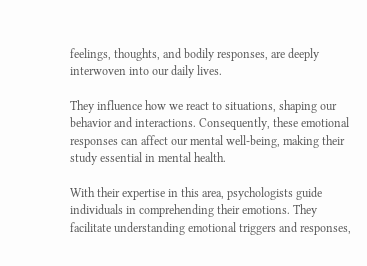feelings, thoughts, and bodily responses, are deeply interwoven into our daily lives.

They influence how we react to situations, shaping our behavior and interactions. Consequently, these emotional responses can affect our mental well-being, making their study essential in mental health.

With their expertise in this area, psychologists guide individuals in comprehending their emotions. They facilitate understanding emotional triggers and responses,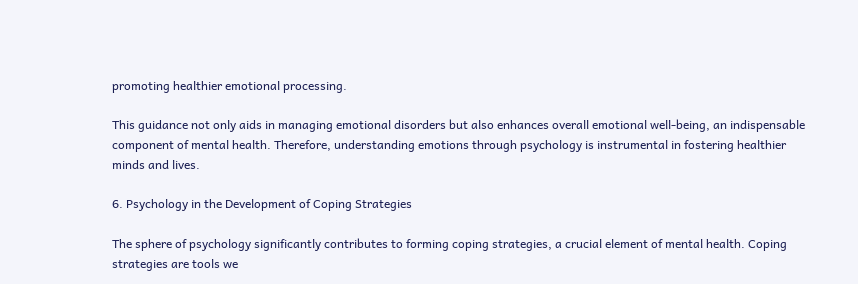promoting healthier emotional processing.

This guidance not only aids in managing emotional disorders but also enhances overall emotional well-being, an indispensable component of mental health. Therefore, understanding emotions through psychology is instrumental in fostering healthier minds and lives.

6. Psychology in the Development of Coping Strategies

The sphere of psychology significantly contributes to forming coping strategies, a crucial element of mental health. Coping strategies are tools we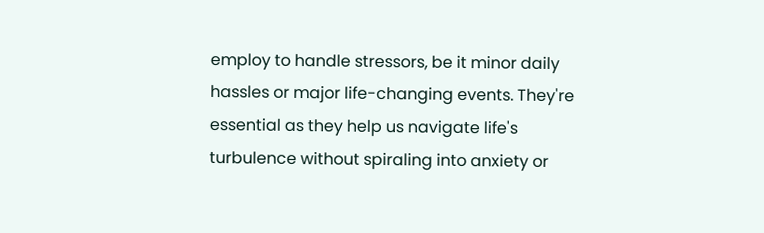employ to handle stressors, be it minor daily hassles or major life-changing events. They're essential as they help us navigate life's turbulence without spiraling into anxiety or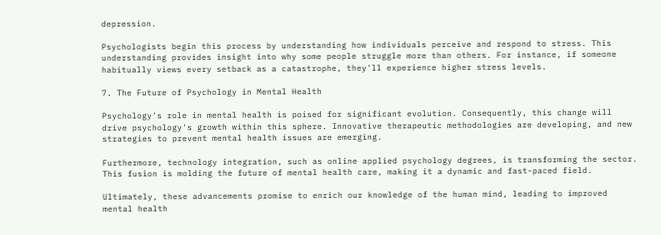depression.

Psychologists begin this process by understanding how individuals perceive and respond to stress. This understanding provides insight into why some people struggle more than others. For instance, if someone habitually views every setback as a catastrophe, they'll experience higher stress levels.

7. The Future of Psychology in Mental Health

Psychology's role in mental health is poised for significant evolution. Consequently, this change will drive psychology's growth within this sphere. Innovative therapeutic methodologies are developing, and new strategies to prevent mental health issues are emerging.

Furthermore, technology integration, such as online applied psychology degrees, is transforming the sector. This fusion is molding the future of mental health care, making it a dynamic and fast-paced field.

Ultimately, these advancements promise to enrich our knowledge of the human mind, leading to improved mental health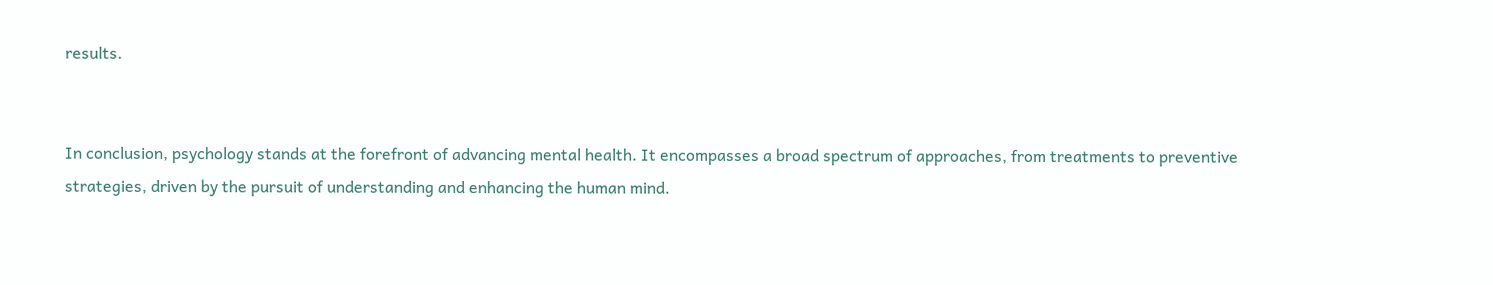results.


In conclusion, psychology stands at the forefront of advancing mental health. It encompasses a broad spectrum of approaches, from treatments to preventive strategies, driven by the pursuit of understanding and enhancing the human mind.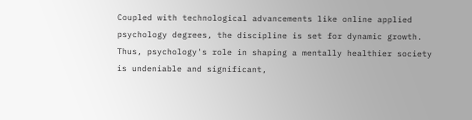Coupled with technological advancements like online applied psychology degrees, the discipline is set for dynamic growth. Thus, psychology's role in shaping a mentally healthier society is undeniable and significant,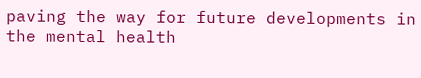paving the way for future developments in the mental health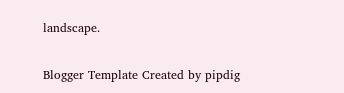landscape.

Blogger Template Created by pipdig